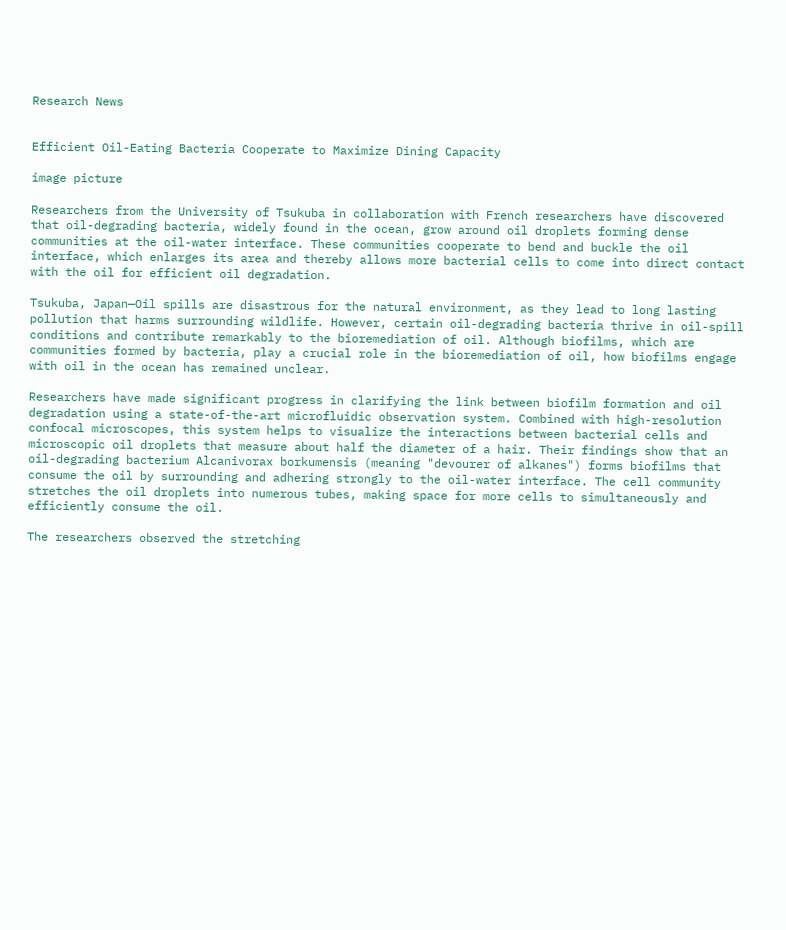Research News


Efficient Oil-Eating Bacteria Cooperate to Maximize Dining Capacity

image picture

Researchers from the University of Tsukuba in collaboration with French researchers have discovered that oil-degrading bacteria, widely found in the ocean, grow around oil droplets forming dense communities at the oil-water interface. These communities cooperate to bend and buckle the oil interface, which enlarges its area and thereby allows more bacterial cells to come into direct contact with the oil for efficient oil degradation.

Tsukuba, Japan—Oil spills are disastrous for the natural environment, as they lead to long lasting pollution that harms surrounding wildlife. However, certain oil-degrading bacteria thrive in oil-spill conditions and contribute remarkably to the bioremediation of oil. Although biofilms, which are communities formed by bacteria, play a crucial role in the bioremediation of oil, how biofilms engage with oil in the ocean has remained unclear.

Researchers have made significant progress in clarifying the link between biofilm formation and oil degradation using a state-of-the-art microfluidic observation system. Combined with high-resolution confocal microscopes, this system helps to visualize the interactions between bacterial cells and microscopic oil droplets that measure about half the diameter of a hair. Their findings show that an oil-degrading bacterium Alcanivorax borkumensis (meaning "devourer of alkanes") forms biofilms that consume the oil by surrounding and adhering strongly to the oil-water interface. The cell community stretches the oil droplets into numerous tubes, making space for more cells to simultaneously and efficiently consume the oil.

The researchers observed the stretching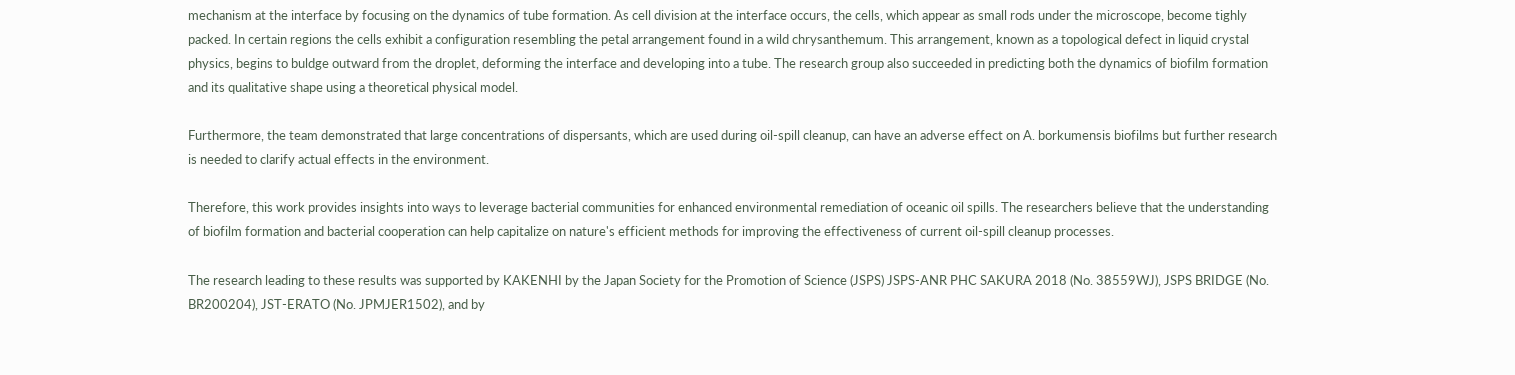mechanism at the interface by focusing on the dynamics of tube formation. As cell division at the interface occurs, the cells, which appear as small rods under the microscope, become tighly packed. In certain regions the cells exhibit a configuration resembling the petal arrangement found in a wild chrysanthemum. This arrangement, known as a topological defect in liquid crystal physics, begins to buldge outward from the droplet, deforming the interface and developing into a tube. The research group also succeeded in predicting both the dynamics of biofilm formation and its qualitative shape using a theoretical physical model.

Furthermore, the team demonstrated that large concentrations of dispersants, which are used during oil-spill cleanup, can have an adverse effect on A. borkumensis biofilms but further research is needed to clarify actual effects in the environment.

Therefore, this work provides insights into ways to leverage bacterial communities for enhanced environmental remediation of oceanic oil spills. The researchers believe that the understanding of biofilm formation and bacterial cooperation can help capitalize on nature's efficient methods for improving the effectiveness of current oil-spill cleanup processes.

The research leading to these results was supported by KAKENHI by the Japan Society for the Promotion of Science (JSPS) JSPS-ANR PHC SAKURA 2018 (No. 38559WJ), JSPS BRIDGE (No. BR200204), JST-ERATO (No. JPMJER1502), and by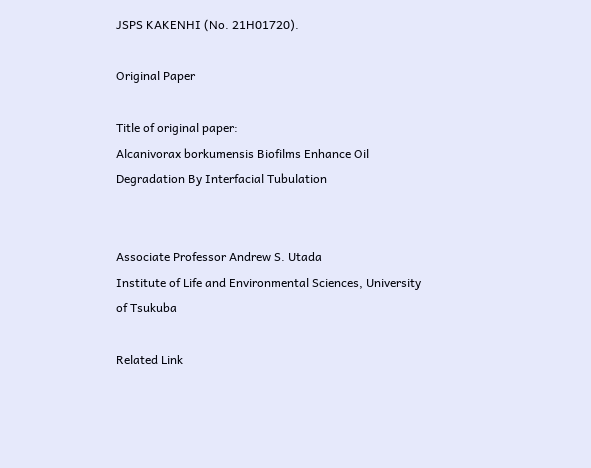JSPS KAKENHI (No. 21H01720).

Original Paper

Title of original paper:
Alcanivorax borkumensis Biofilms Enhance Oil Degradation By Interfacial Tubulation


Associate Professor Andrew S. Utada
Institute of Life and Environmental Sciences, University of Tsukuba

Related Link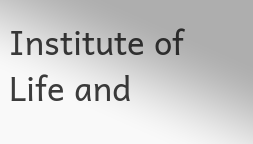Institute of Life and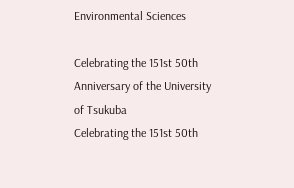Environmental Sciences

Celebrating the 151st 50th Anniversary of the University of Tsukuba
Celebrating the 151st 50th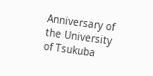Anniversary of the University of Tsukuba